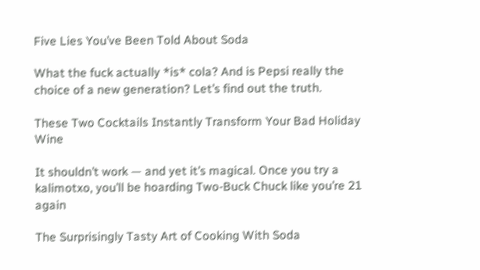Five Lies You’ve Been Told About Soda

What the fuck actually *is* cola? And is Pepsi really the choice of a new generation? Let’s find out the truth.

These Two Cocktails Instantly Transform Your Bad Holiday Wine

It shouldn’t work — and yet it’s magical. Once you try a kalimotxo, you’ll be hoarding Two-Buck Chuck like you’re 21 again

The Surprisingly Tasty Art of Cooking With Soda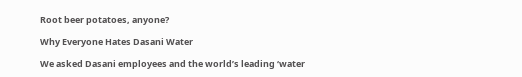Root beer potatoes, anyone?

Why Everyone Hates Dasani Water

We asked Dasani employees and the world’s leading ‘water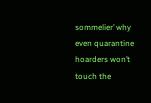sommelier’ why even quarantine hoarders won’t touch the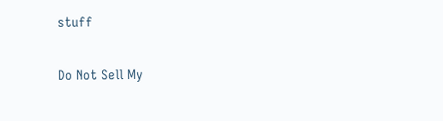stuff

Do Not Sell My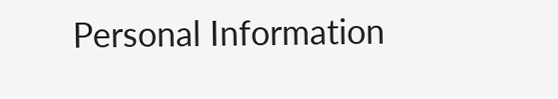Personal Information